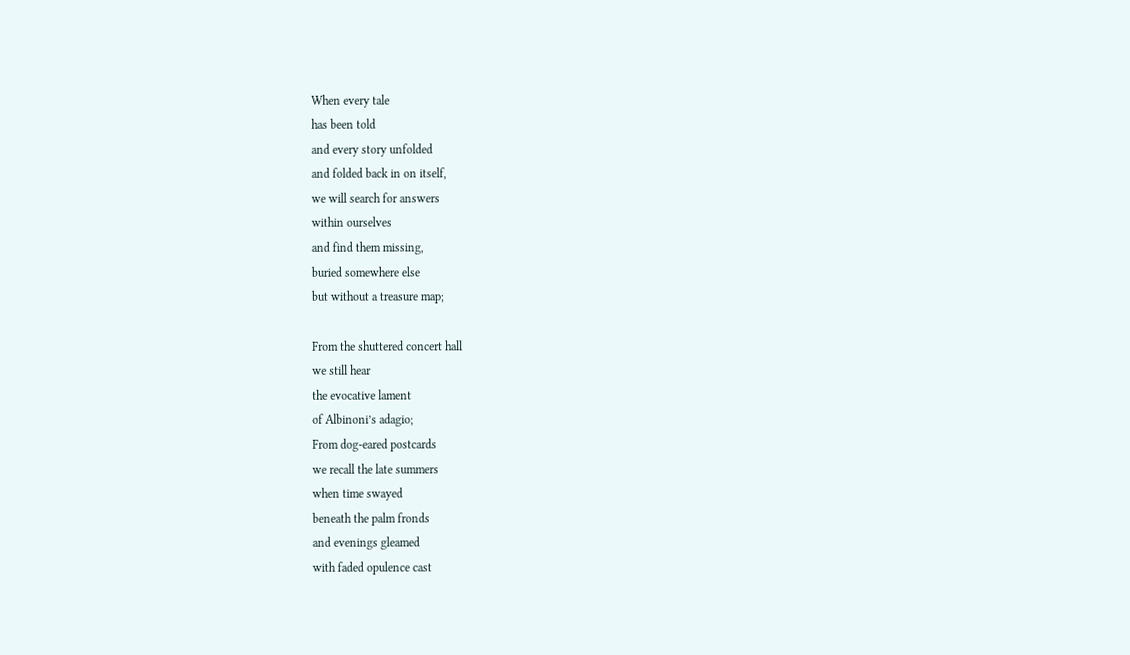When every tale
has been told
and every story unfolded
and folded back in on itself,
we will search for answers
within ourselves
and find them missing,
buried somewhere else
but without a treasure map;

From the shuttered concert hall
we still hear
the evocative lament
of Albinoni’s adagio;
From dog-eared postcards
we recall the late summers
when time swayed
beneath the palm fronds
and evenings gleamed
with faded opulence cast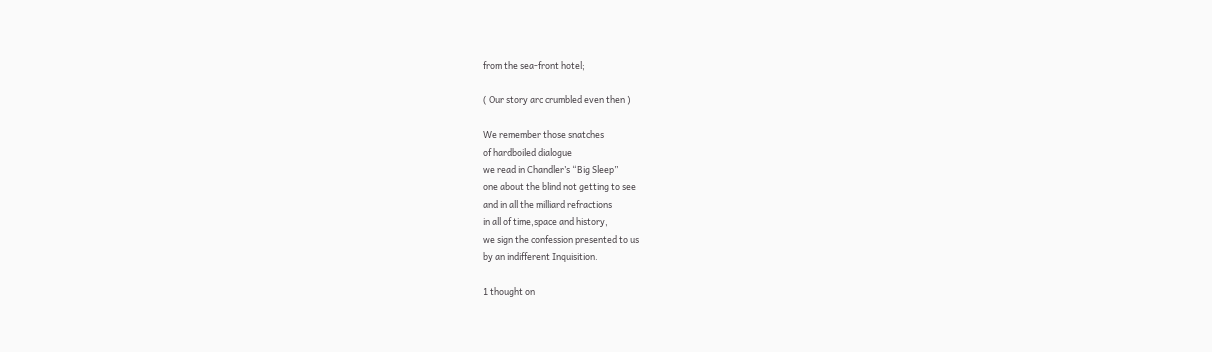from the sea-front hotel;

( Our story arc crumbled even then )

We remember those snatches
of hardboiled dialogue
we read in Chandler’s “Big Sleep”
one about the blind not getting to see
and in all the milliard refractions
in all of time,space and history,
we sign the confession presented to us
by an indifferent Inquisition.

1 thought on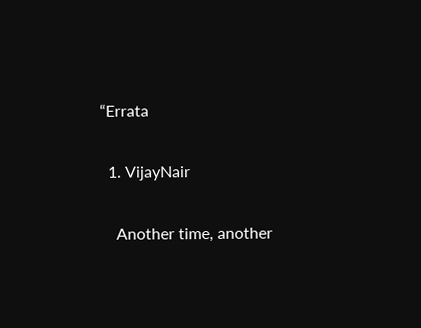“Errata

  1. VijayNair

    Another time, another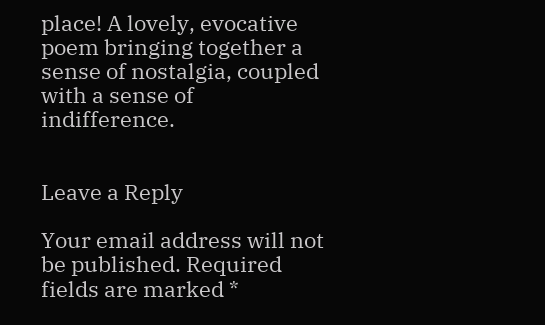place! A lovely, evocative poem bringing together a sense of nostalgia, coupled with a sense of indifference.


Leave a Reply

Your email address will not be published. Required fields are marked *